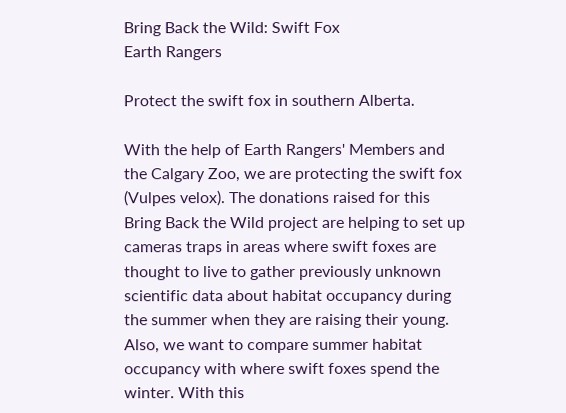Bring Back the Wild: Swift Fox
Earth Rangers

Protect the swift fox in southern Alberta.

With the help of Earth Rangers' Members and the Calgary Zoo, we are protecting the swift fox (Vulpes velox). The donations raised for this Bring Back the Wild project are helping to set up cameras traps in areas where swift foxes are thought to live to gather previously unknown scientific data about habitat occupancy during the summer when they are raising their young. Also, we want to compare summer habitat occupancy with where swift foxes spend the winter. With this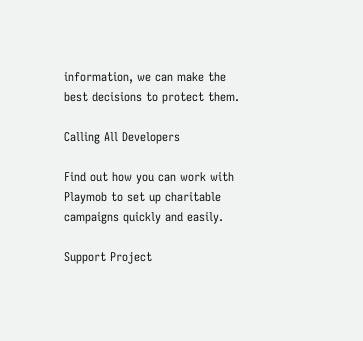information, we can make the best decisions to protect them.

Calling All Developers

Find out how you can work with Playmob to set up charitable campaigns quickly and easily.

Support Project